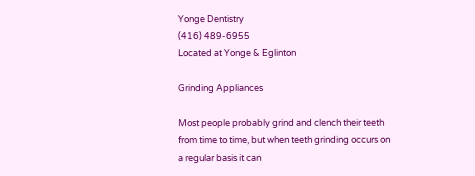Yonge Dentistry
(416) 489-6955
Located at Yonge & Eglinton

Grinding Appliances

Most people probably grind and clench their teeth from time to time, but when teeth grinding occurs on a regular basis it can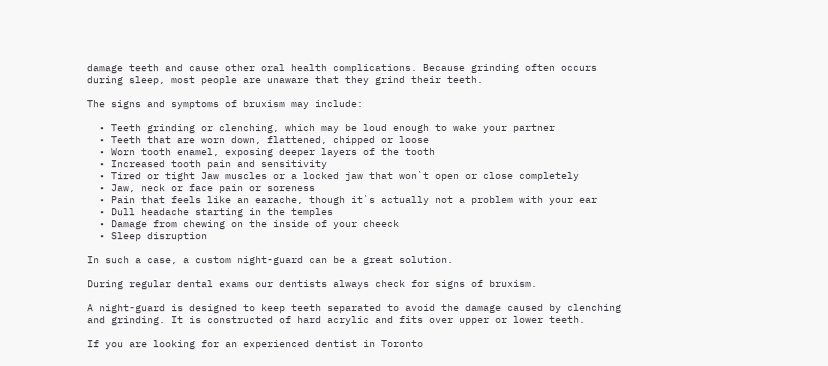damage teeth and cause other oral health complications. Because grinding often occurs during sleep, most people are unaware that they grind their teeth.

The signs and symptoms of bruxism may include:

  • Teeth grinding or clenching, which may be loud enough to wake your partner
  • Teeth that are worn down, flattened, chipped or loose
  • Worn tooth enamel, exposing deeper layers of the tooth
  • Increased tooth pain and sensitivity
  • Tired or tight Jaw muscles or a locked jaw that won`t open or close completely
  • Jaw, neck or face pain or soreness
  • Pain that feels like an earache, though it`s actually not a problem with your ear
  • Dull headache starting in the temples
  • Damage from chewing on the inside of your cheeck
  • Sleep disruption

In such a case, a custom night-guard can be a great solution.

During regular dental exams our dentists always check for signs of bruxism.

A night-guard is designed to keep teeth separated to avoid the damage caused by clenching and grinding. It is constructed of hard acrylic and fits over upper or lower teeth.

If you are looking for an experienced dentist in Toronto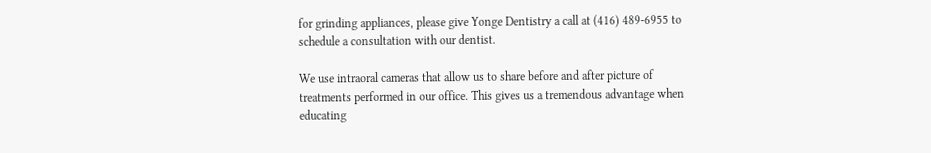for grinding appliances, please give Yonge Dentistry a call at (416) 489-6955 to schedule a consultation with our dentist.

We use intraoral cameras that allow us to share before and after picture of treatments performed in our office. This gives us a tremendous advantage when educating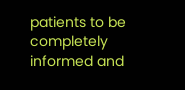patients to be completely informed and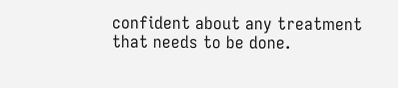confident about any treatment that needs to be done.